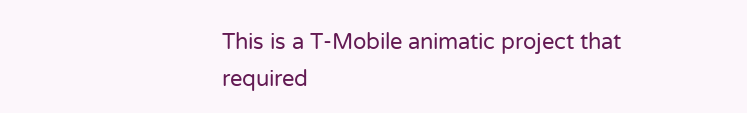This is a T-Mobile animatic project that required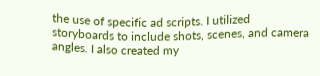the use of specific ad scripts. I utilized storyboards to include shots, scenes, and camera angles. I also created my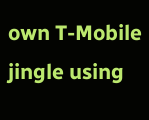own T-Mobile jingle using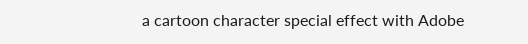a cartoon character special effect with Adobe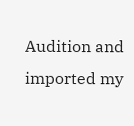Audition and imported my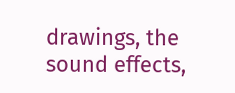drawings, the sound effects,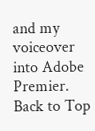and my voiceover into Adobe Premier.
Back to Top